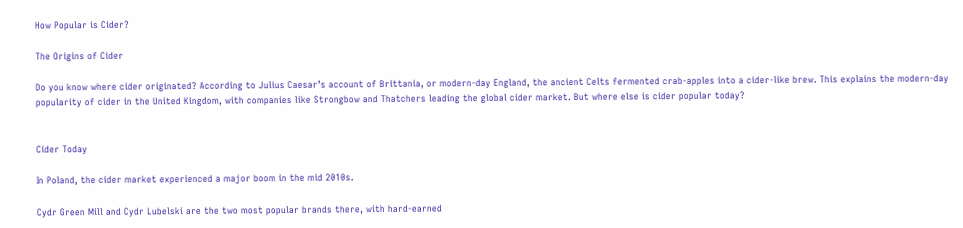How Popular is Cider?

The Origins of Cider

Do you know where cider originated? According to Julius Caesar’s account of Brittania, or modern-day England, the ancient Celts fermented crab-apples into a cider-like brew. This explains the modern-day popularity of cider in the United Kingdom, with companies like Strongbow and Thatchers leading the global cider market. But where else is cider popular today?


Cider Today

In Poland, the cider market experienced a major boom in the mid 2010s.

Cydr Green Mill and Cydr Lubelski are the two most popular brands there, with hard-earned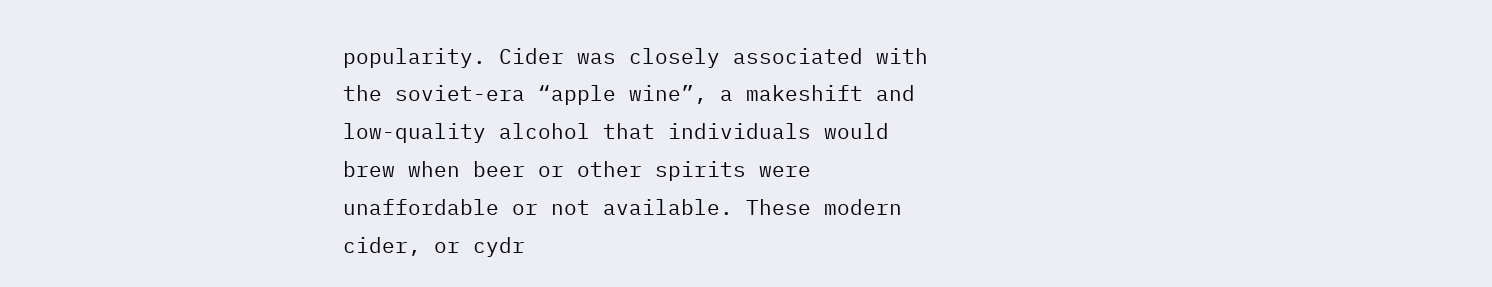popularity. Cider was closely associated with the soviet-era “apple wine”, a makeshift and low-quality alcohol that individuals would brew when beer or other spirits were unaffordable or not available. These modern cider, or cydr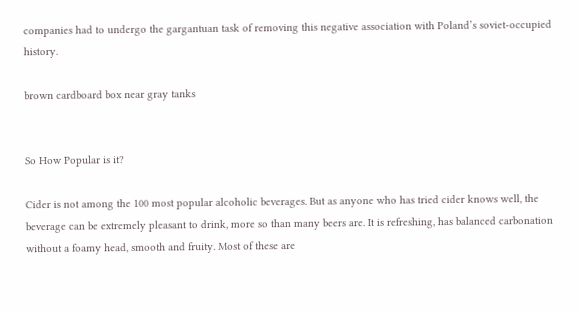companies had to undergo the gargantuan task of removing this negative association with Poland’s soviet-occupied history.

brown cardboard box near gray tanks


So How Popular is it?

Cider is not among the 100 most popular alcoholic beverages. But as anyone who has tried cider knows well, the beverage can be extremely pleasant to drink, more so than many beers are. It is refreshing, has balanced carbonation without a foamy head, smooth and fruity. Most of these are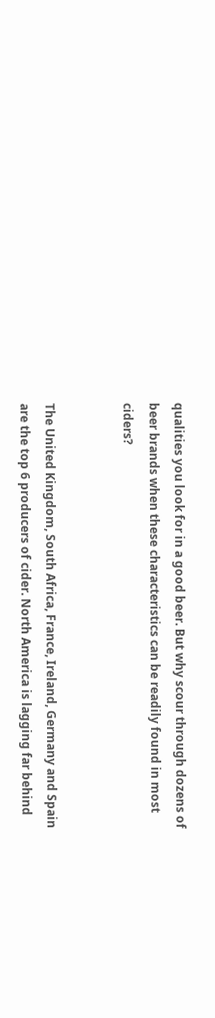qualities you look for in a good beer. But why scour through dozens of beer brands when these characteristics can be readily found in most ciders?


The United Kingdom, South Africa, France, Ireland, Germany and Spain are the top 6 producers of cider. North America is lagging far behind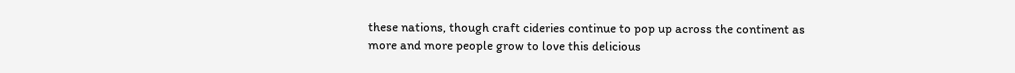these nations, though craft cideries continue to pop up across the continent as more and more people grow to love this delicious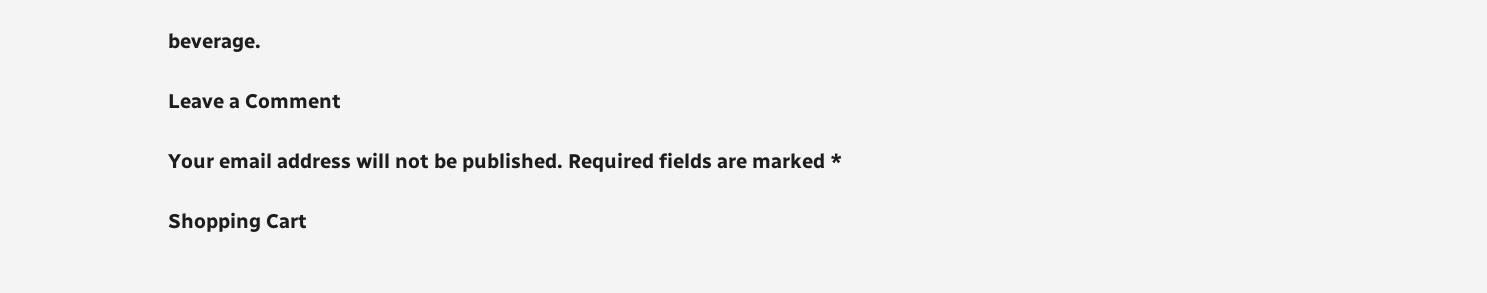beverage.

Leave a Comment

Your email address will not be published. Required fields are marked *

Shopping Cart